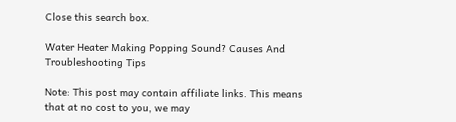Close this search box.

Water Heater Making Popping Sound? Causes And Troubleshooting Tips

Note: This post may contain affiliate links. This means that at no cost to you, we may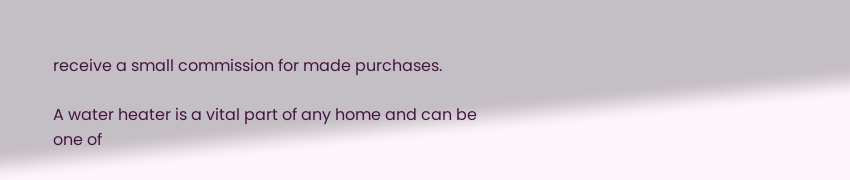receive a small commission for made purchases.

A water heater is a vital part of any home and can be one of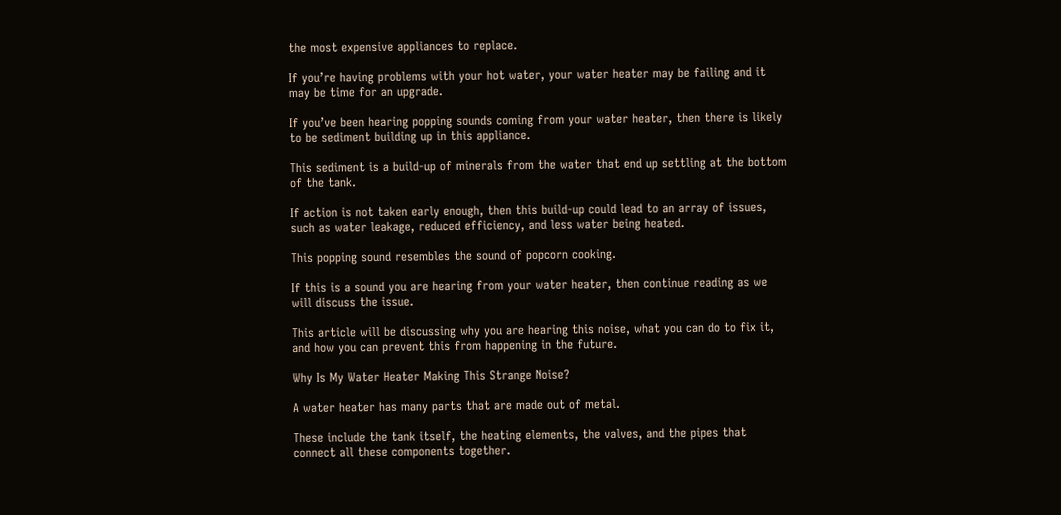the most expensive appliances to replace.

If you’re having problems with your hot water, your water heater may be failing and it may be time for an upgrade.

If you’ve been hearing popping sounds coming from your water heater, then there is likely to be sediment building up in this appliance.

This sediment is a build-up of minerals from the water that end up settling at the bottom of the tank.

If action is not taken early enough, then this build-up could lead to an array of issues, such as water leakage, reduced efficiency, and less water being heated.

This popping sound resembles the sound of popcorn cooking.

If this is a sound you are hearing from your water heater, then continue reading as we will discuss the issue.

This article will be discussing why you are hearing this noise, what you can do to fix it, and how you can prevent this from happening in the future.

Why Is My Water Heater Making This Strange Noise?

A water heater has many parts that are made out of metal.

These include the tank itself, the heating elements, the valves, and the pipes that connect all these components together.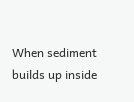When sediment builds up inside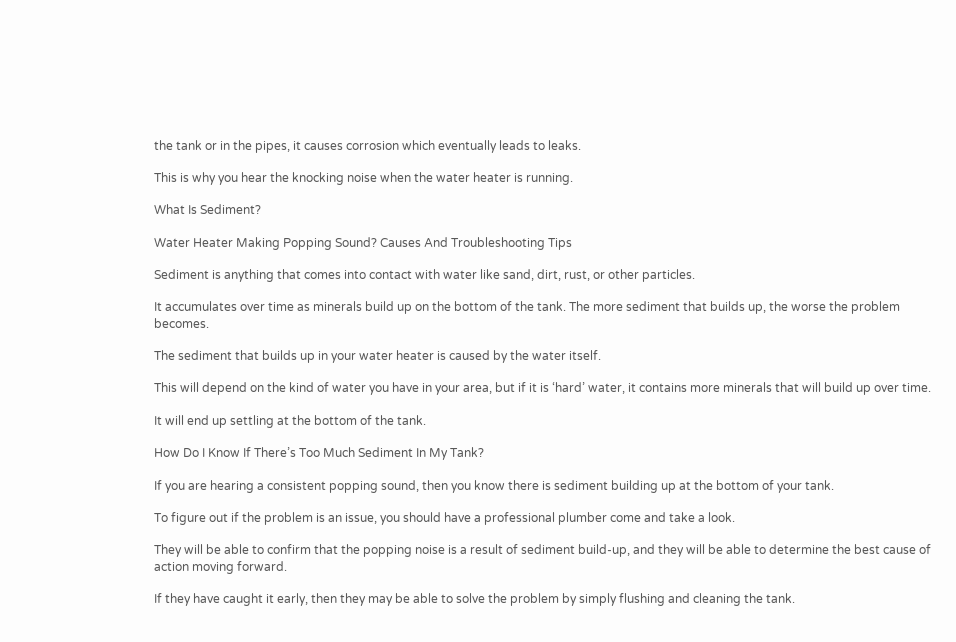the tank or in the pipes, it causes corrosion which eventually leads to leaks.

This is why you hear the knocking noise when the water heater is running.

What Is Sediment?

Water Heater Making Popping Sound? Causes And Troubleshooting Tips

Sediment is anything that comes into contact with water like sand, dirt, rust, or other particles.

It accumulates over time as minerals build up on the bottom of the tank. The more sediment that builds up, the worse the problem becomes.

The sediment that builds up in your water heater is caused by the water itself.

This will depend on the kind of water you have in your area, but if it is ‘hard’ water, it contains more minerals that will build up over time.

It will end up settling at the bottom of the tank.

How Do I Know If There’s Too Much Sediment In My Tank?

If you are hearing a consistent popping sound, then you know there is sediment building up at the bottom of your tank.

To figure out if the problem is an issue, you should have a professional plumber come and take a look.

They will be able to confirm that the popping noise is a result of sediment build-up, and they will be able to determine the best cause of action moving forward.

If they have caught it early, then they may be able to solve the problem by simply flushing and cleaning the tank.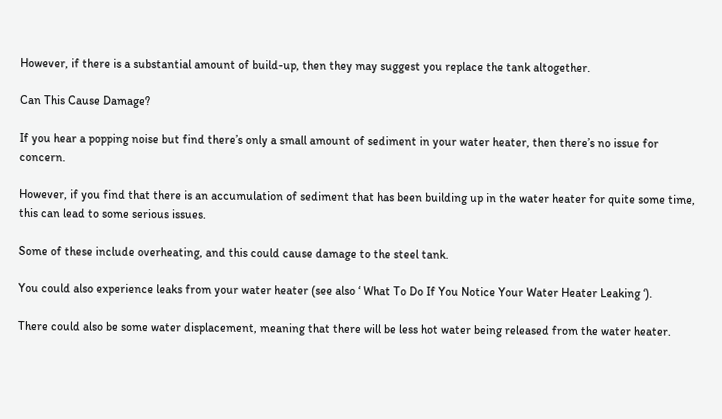However, if there is a substantial amount of build-up, then they may suggest you replace the tank altogether.

Can This Cause Damage?

If you hear a popping noise but find there’s only a small amount of sediment in your water heater, then there’s no issue for concern.

However, if you find that there is an accumulation of sediment that has been building up in the water heater for quite some time, this can lead to some serious issues.

Some of these include overheating, and this could cause damage to the steel tank.

You could also experience leaks from your water heater (see also ‘ What To Do If You Notice Your Water Heater Leaking ‘).

There could also be some water displacement, meaning that there will be less hot water being released from the water heater.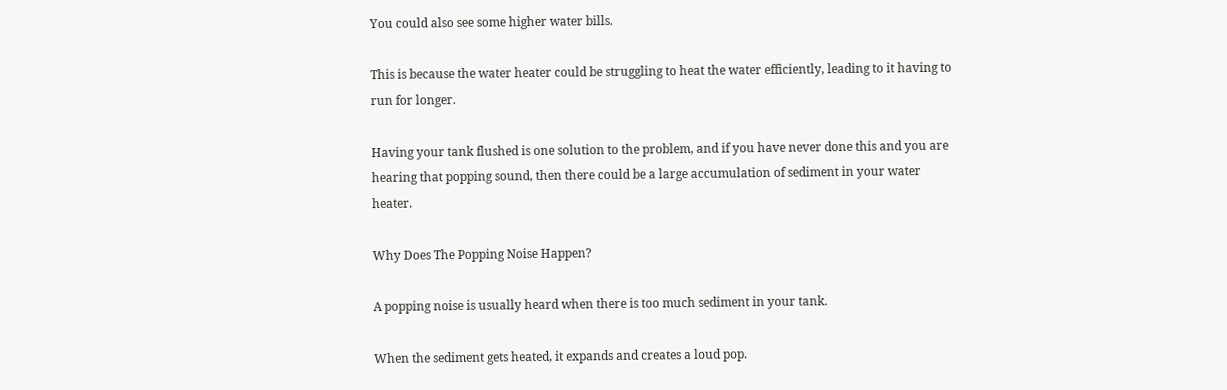You could also see some higher water bills.

This is because the water heater could be struggling to heat the water efficiently, leading to it having to run for longer.

Having your tank flushed is one solution to the problem, and if you have never done this and you are hearing that popping sound, then there could be a large accumulation of sediment in your water heater.

Why Does The Popping Noise Happen?

A popping noise is usually heard when there is too much sediment in your tank.

When the sediment gets heated, it expands and creates a loud pop.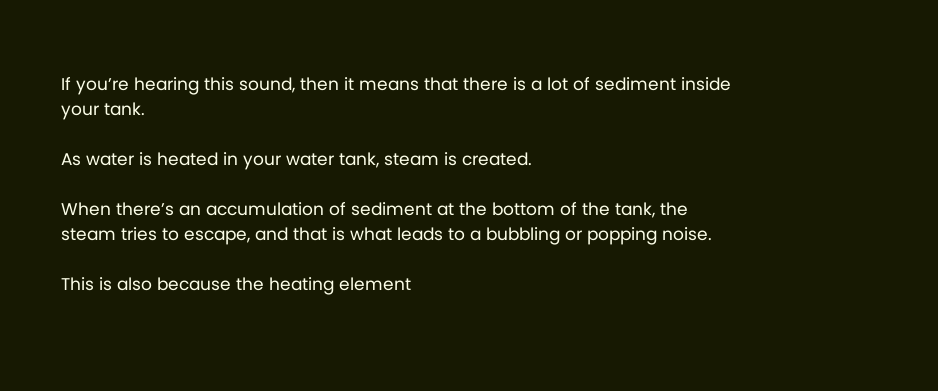If you’re hearing this sound, then it means that there is a lot of sediment inside your tank.

As water is heated in your water tank, steam is created.

When there’s an accumulation of sediment at the bottom of the tank, the steam tries to escape, and that is what leads to a bubbling or popping noise.

This is also because the heating element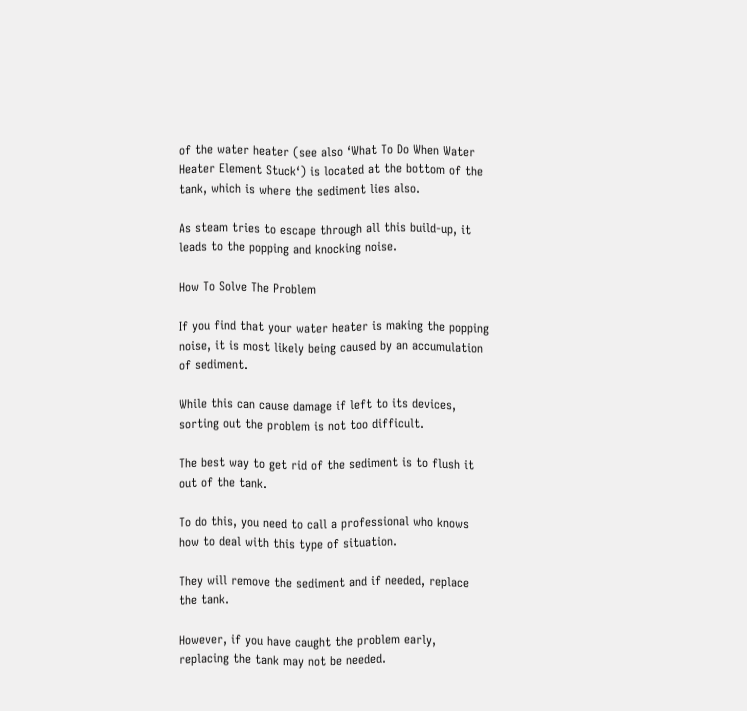of the water heater (see also ‘What To Do When Water Heater Element Stuck‘) is located at the bottom of the tank, which is where the sediment lies also.

As steam tries to escape through all this build-up, it leads to the popping and knocking noise.

How To Solve The Problem

If you find that your water heater is making the popping noise, it is most likely being caused by an accumulation of sediment.

While this can cause damage if left to its devices, sorting out the problem is not too difficult.

The best way to get rid of the sediment is to flush it out of the tank.

To do this, you need to call a professional who knows how to deal with this type of situation.

They will remove the sediment and if needed, replace the tank.

However, if you have caught the problem early, replacing the tank may not be needed.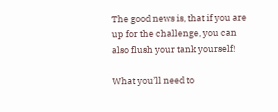The good news is, that if you are up for the challenge, you can also flush your tank yourself!

What you’ll need to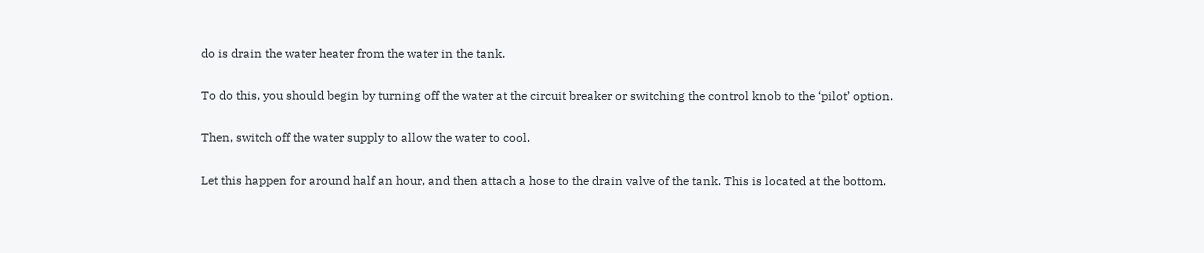do is drain the water heater from the water in the tank.

To do this, you should begin by turning off the water at the circuit breaker or switching the control knob to the ‘pilot’ option.

Then, switch off the water supply to allow the water to cool.

Let this happen for around half an hour, and then attach a hose to the drain valve of the tank. This is located at the bottom.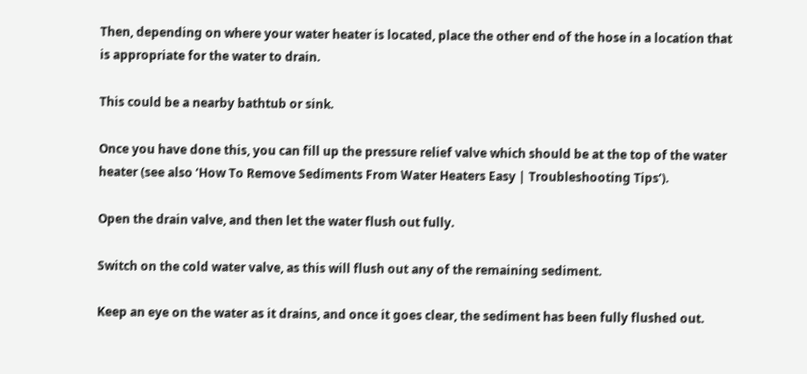Then, depending on where your water heater is located, place the other end of the hose in a location that is appropriate for the water to drain.

This could be a nearby bathtub or sink.

Once you have done this, you can fill up the pressure relief valve which should be at the top of the water heater (see also ‘How To Remove Sediments From Water Heaters Easy | Troubleshooting Tips‘).

Open the drain valve, and then let the water flush out fully.

Switch on the cold water valve, as this will flush out any of the remaining sediment.

Keep an eye on the water as it drains, and once it goes clear, the sediment has been fully flushed out.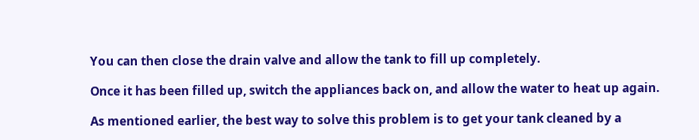You can then close the drain valve and allow the tank to fill up completely.

Once it has been filled up, switch the appliances back on, and allow the water to heat up again.

As mentioned earlier, the best way to solve this problem is to get your tank cleaned by a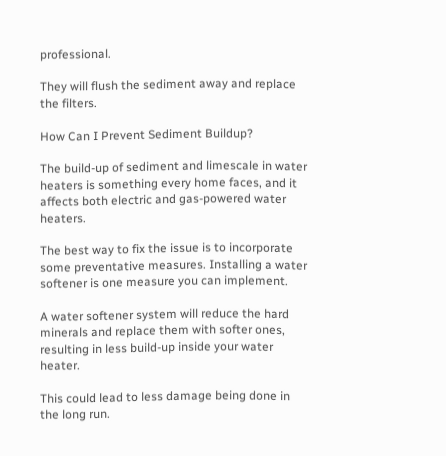professional.

They will flush the sediment away and replace the filters.

How Can I Prevent Sediment Buildup?

The build-up of sediment and limescale in water heaters is something every home faces, and it affects both electric and gas-powered water heaters.

The best way to fix the issue is to incorporate some preventative measures. Installing a water softener is one measure you can implement.

A water softener system will reduce the hard minerals and replace them with softer ones, resulting in less build-up inside your water heater.

This could lead to less damage being done in the long run.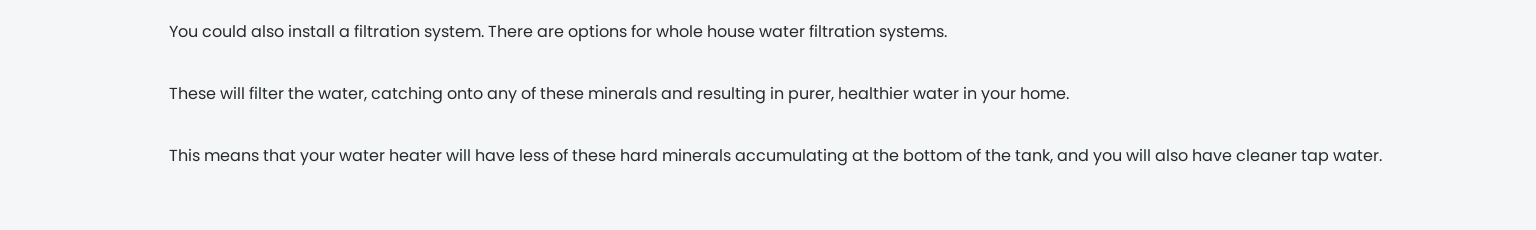You could also install a filtration system. There are options for whole house water filtration systems.

These will filter the water, catching onto any of these minerals and resulting in purer, healthier water in your home.

This means that your water heater will have less of these hard minerals accumulating at the bottom of the tank, and you will also have cleaner tap water.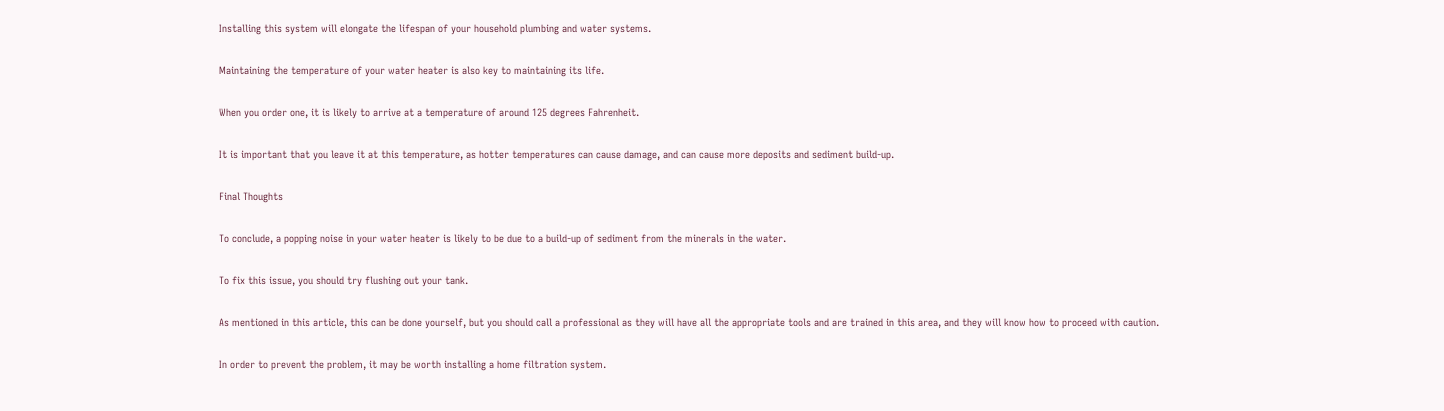Installing this system will elongate the lifespan of your household plumbing and water systems.

Maintaining the temperature of your water heater is also key to maintaining its life.

When you order one, it is likely to arrive at a temperature of around 125 degrees Fahrenheit.

It is important that you leave it at this temperature, as hotter temperatures can cause damage, and can cause more deposits and sediment build-up.

Final Thoughts

To conclude, a popping noise in your water heater is likely to be due to a build-up of sediment from the minerals in the water.

To fix this issue, you should try flushing out your tank.

As mentioned in this article, this can be done yourself, but you should call a professional as they will have all the appropriate tools and are trained in this area, and they will know how to proceed with caution.

In order to prevent the problem, it may be worth installing a home filtration system.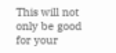This will not only be good for your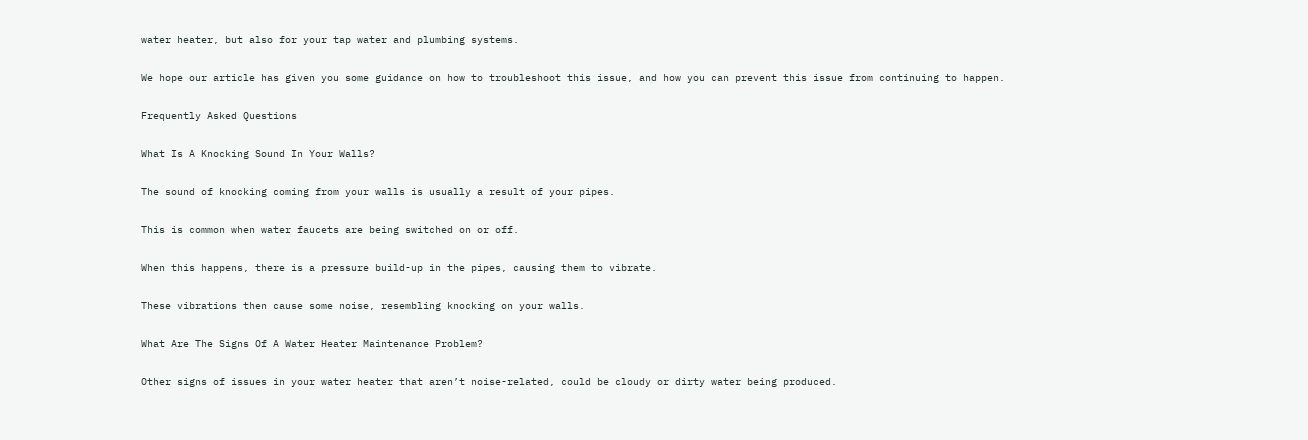water heater, but also for your tap water and plumbing systems.

We hope our article has given you some guidance on how to troubleshoot this issue, and how you can prevent this issue from continuing to happen.

Frequently Asked Questions

What Is A Knocking Sound In Your Walls?

The sound of knocking coming from your walls is usually a result of your pipes.

This is common when water faucets are being switched on or off.

When this happens, there is a pressure build-up in the pipes, causing them to vibrate.

These vibrations then cause some noise, resembling knocking on your walls.

What Are The Signs Of A Water Heater Maintenance Problem?

Other signs of issues in your water heater that aren’t noise-related, could be cloudy or dirty water being produced.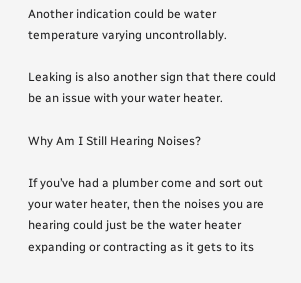Another indication could be water temperature varying uncontrollably.

Leaking is also another sign that there could be an issue with your water heater.

Why Am I Still Hearing Noises?

If you’ve had a plumber come and sort out your water heater, then the noises you are hearing could just be the water heater expanding or contracting as it gets to its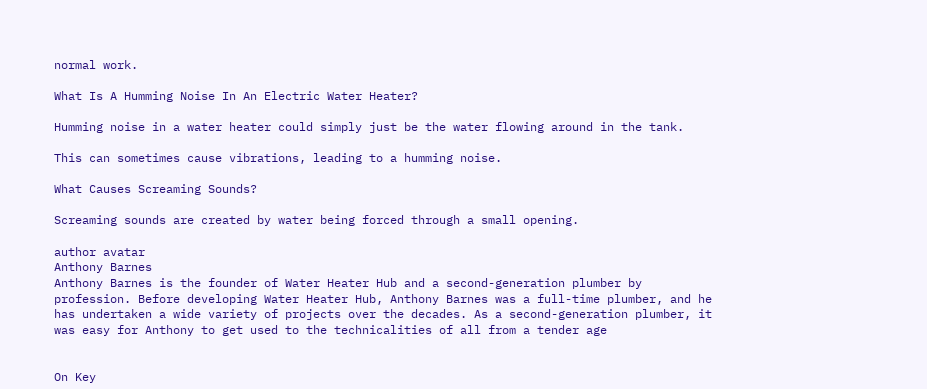normal work.

What Is A Humming Noise In An Electric Water Heater?

Humming noise in a water heater could simply just be the water flowing around in the tank.

This can sometimes cause vibrations, leading to a humming noise.

What Causes Screaming Sounds?

Screaming sounds are created by water being forced through a small opening.

author avatar
Anthony Barnes
Anthony Barnes is the founder of Water Heater Hub and a second-generation plumber by profession. Before developing Water Heater Hub, Anthony Barnes was a full-time plumber, and he has undertaken a wide variety of projects over the decades. As a second-generation plumber, it was easy for Anthony to get used to the technicalities of all from a tender age


On Key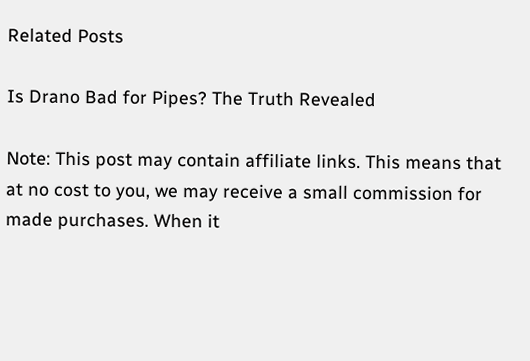Related Posts

Is Drano Bad for Pipes? The Truth Revealed

Note: This post may contain affiliate links. This means that at no cost to you, we may receive a small commission for made purchases. When it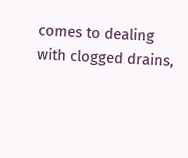comes to dealing with clogged drains,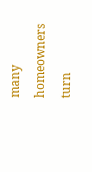many homeowners turn